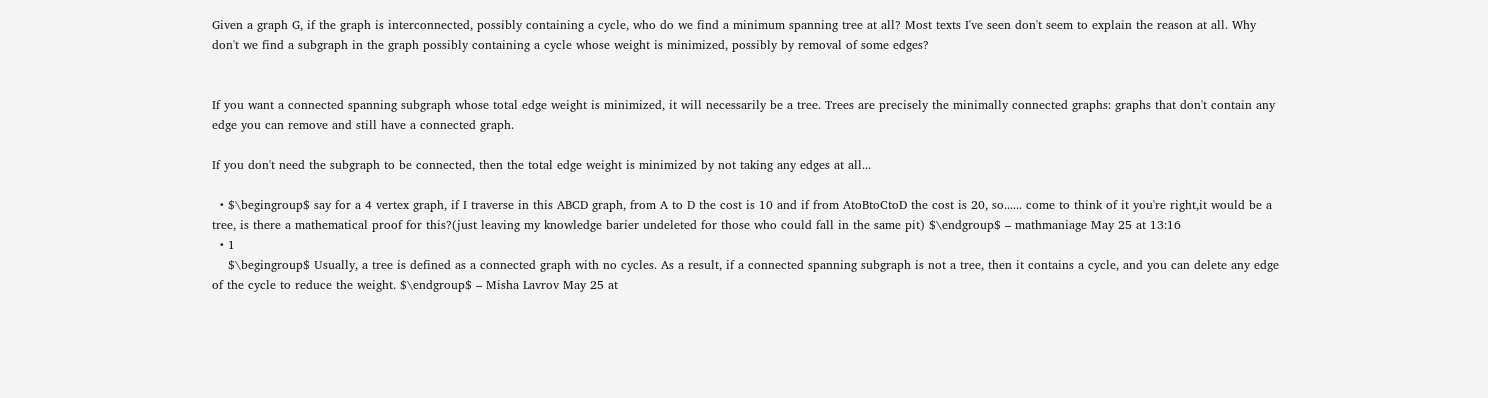Given a graph G, if the graph is interconnected, possibly containing a cycle, who do we find a minimum spanning tree at all? Most texts I've seen don't seem to explain the reason at all. Why don't we find a subgraph in the graph possibly containing a cycle whose weight is minimized, possibly by removal of some edges?


If you want a connected spanning subgraph whose total edge weight is minimized, it will necessarily be a tree. Trees are precisely the minimally connected graphs: graphs that don't contain any edge you can remove and still have a connected graph.

If you don't need the subgraph to be connected, then the total edge weight is minimized by not taking any edges at all...

  • $\begingroup$ say for a 4 vertex graph, if I traverse in this ABCD graph, from A to D the cost is 10 and if from AtoBtoCtoD the cost is 20, so...... come to think of it you're right,it would be a tree, is there a mathematical proof for this?(just leaving my knowledge barier undeleted for those who could fall in the same pit) $\endgroup$ – mathmaniage May 25 at 13:16
  • 1
    $\begingroup$ Usually, a tree is defined as a connected graph with no cycles. As a result, if a connected spanning subgraph is not a tree, then it contains a cycle, and you can delete any edge of the cycle to reduce the weight. $\endgroup$ – Misha Lavrov May 25 at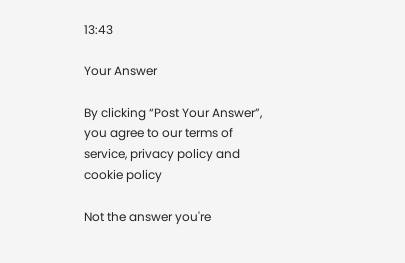13:43

Your Answer

By clicking “Post Your Answer”, you agree to our terms of service, privacy policy and cookie policy

Not the answer you're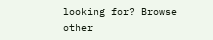looking for? Browse other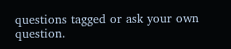questions tagged or ask your own question.